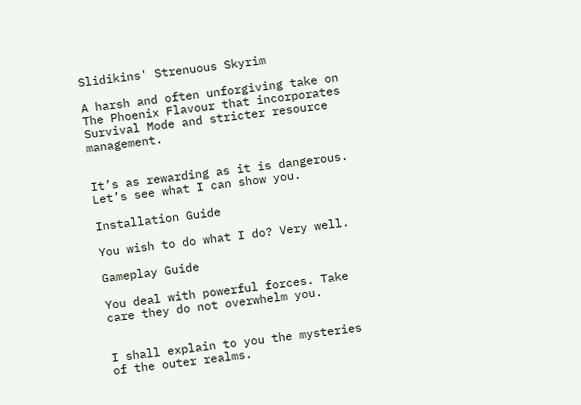Slidikins' Strenuous Skyrim

A harsh and often unforgiving take on The Phoenix Flavour that incorporates Survival Mode and stricter resource management.


It’s as rewarding as it is dangerous. Let’s see what I can show you.

Installation Guide

You wish to do what I do? Very well.

Gameplay Guide

You deal with powerful forces. Take care they do not overwhelm you.


I shall explain to you the mysteries of the outer realms.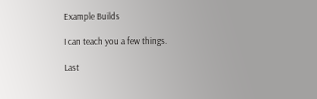Example Builds

I can teach you a few things.

Last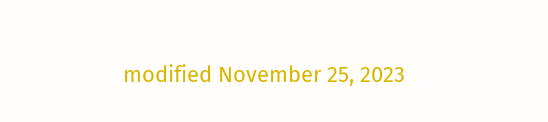modified November 25, 2023